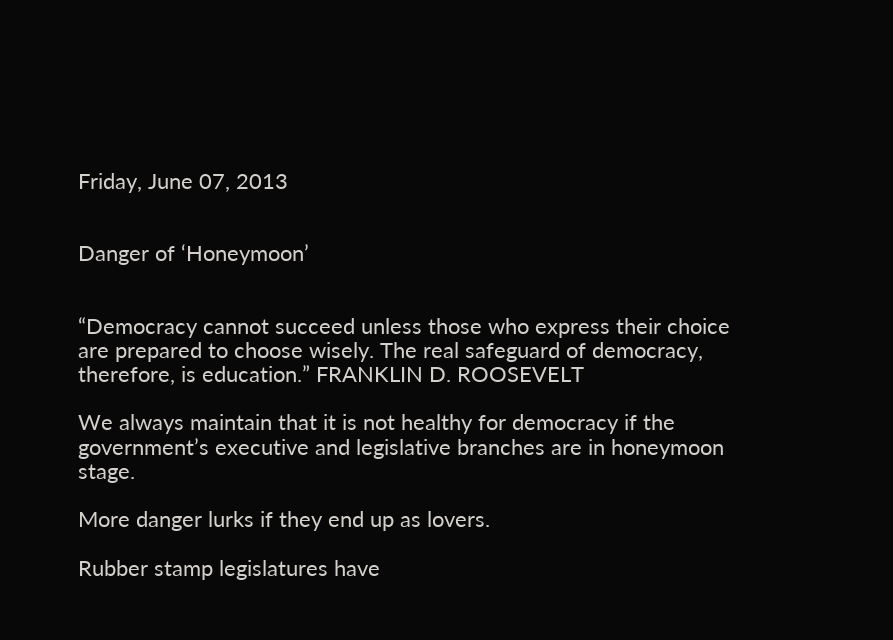Friday, June 07, 2013


Danger of ‘Honeymoon’


“Democracy cannot succeed unless those who express their choice are prepared to choose wisely. The real safeguard of democracy, therefore, is education.” FRANKLIN D. ROOSEVELT

We always maintain that it is not healthy for democracy if the government’s executive and legislative branches are in honeymoon stage.

More danger lurks if they end up as lovers.

Rubber stamp legislatures have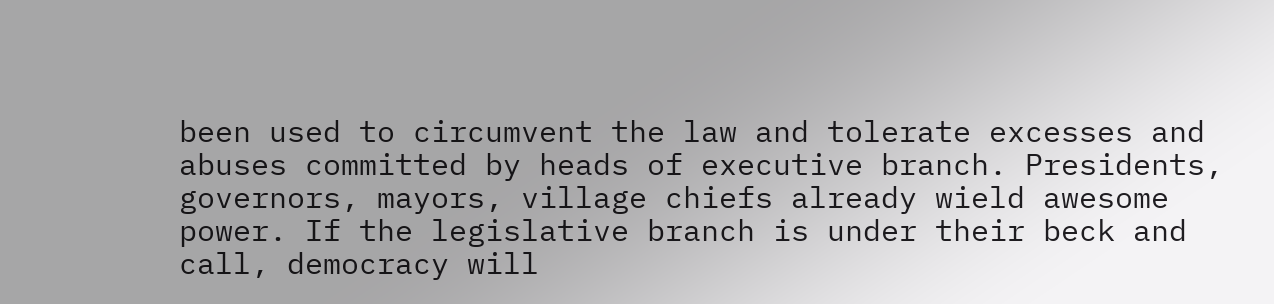been used to circumvent the law and tolerate excesses and abuses committed by heads of executive branch. Presidents, governors, mayors, village chiefs already wield awesome power. If the legislative branch is under their beck and call, democracy will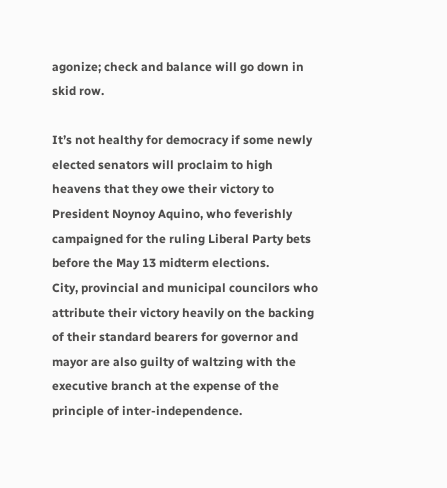agonize; check and balance will go down in skid row.

It’s not healthy for democracy if some newly elected senators will proclaim to high heavens that they owe their victory to President Noynoy Aquino, who feverishly campaigned for the ruling Liberal Party bets before the May 13 midterm elections.
City, provincial and municipal councilors who attribute their victory heavily on the backing of their standard bearers for governor and mayor are also guilty of waltzing with the executive branch at the expense of the principle of inter-independence.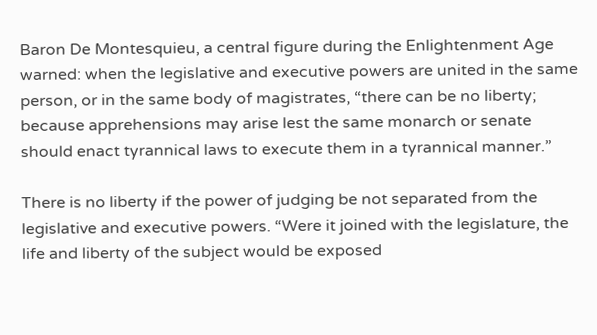Baron De Montesquieu, a central figure during the Enlightenment Age warned: when the legislative and executive powers are united in the same person, or in the same body of magistrates, “there can be no liberty; because apprehensions may arise lest the same monarch or senate should enact tyrannical laws to execute them in a tyrannical manner.”

There is no liberty if the power of judging be not separated from the legislative and executive powers. “Were it joined with the legislature, the life and liberty of the subject would be exposed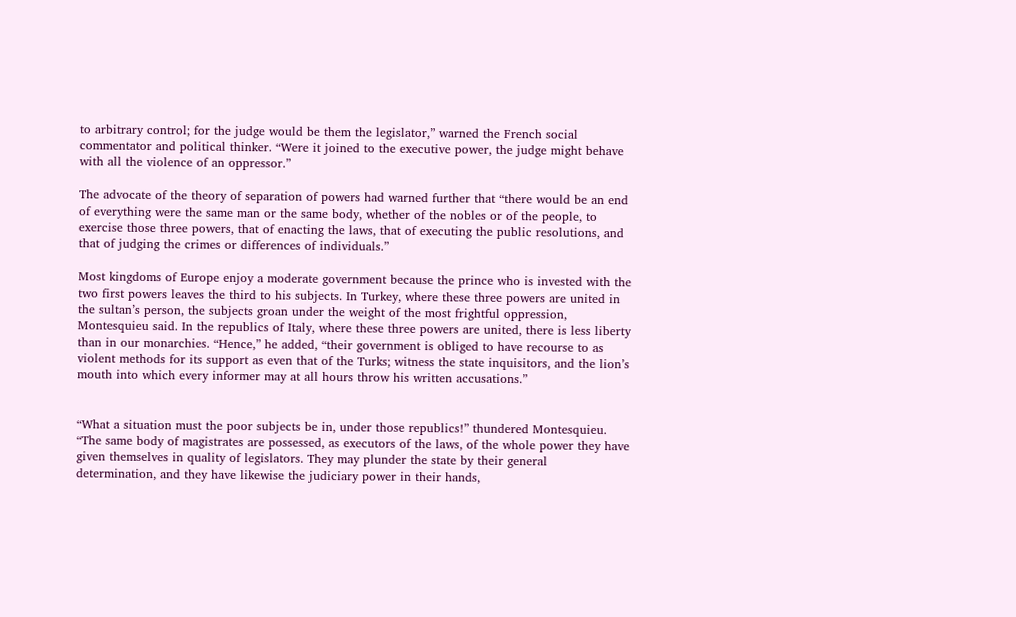to arbitrary control; for the judge would be them the legislator,” warned the French social commentator and political thinker. “Were it joined to the executive power, the judge might behave with all the violence of an oppressor.”

The advocate of the theory of separation of powers had warned further that “there would be an end of everything were the same man or the same body, whether of the nobles or of the people, to exercise those three powers, that of enacting the laws, that of executing the public resolutions, and that of judging the crimes or differences of individuals.”

Most kingdoms of Europe enjoy a moderate government because the prince who is invested with the two first powers leaves the third to his subjects. In Turkey, where these three powers are united in the sultan’s person, the subjects groan under the weight of the most frightful oppression, Montesquieu said. In the republics of Italy, where these three powers are united, there is less liberty than in our monarchies. “Hence,” he added, “their government is obliged to have recourse to as violent methods for its support as even that of the Turks; witness the state inquisitors, and the lion’s mouth into which every informer may at all hours throw his written accusations.”


“What a situation must the poor subjects be in, under those republics!” thundered Montesquieu. “The same body of magistrates are possessed, as executors of the laws, of the whole power they have given themselves in quality of legislators. They may plunder the state by their general determination, and they have likewise the judiciary power in their hands,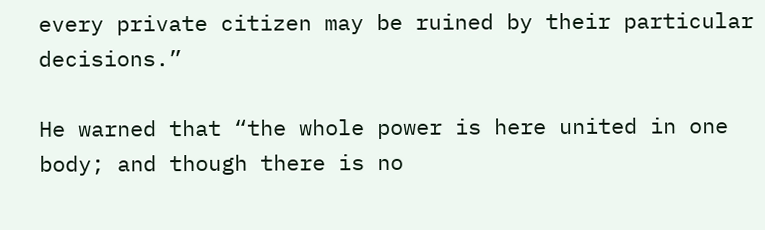every private citizen may be ruined by their particular decisions.”

He warned that “the whole power is here united in one body; and though there is no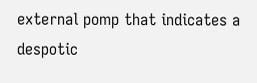external pomp that indicates a despotic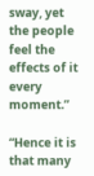sway, yet the people feel the effects of it every moment.”

“Hence it is that many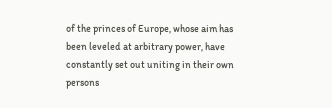of the princes of Europe, whose aim has been leveled at arbitrary power, have constantly set out uniting in their own persons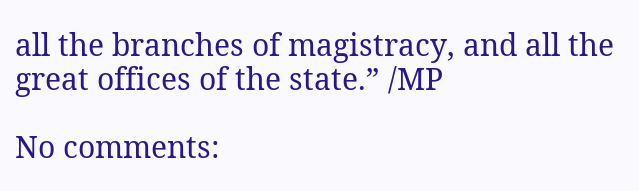all the branches of magistracy, and all the great offices of the state.” /MP

No comments: